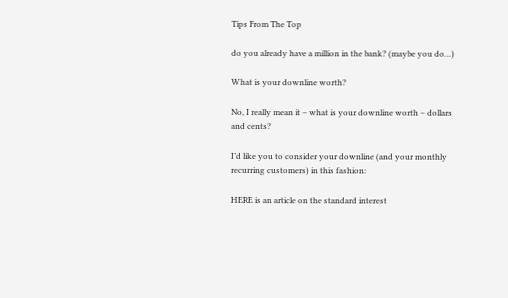Tips From The Top

do you already have a million in the bank? (maybe you do…)

What is your downline worth?

No, I really mean it – what is your downline worth – dollars and cents?

I’d like you to consider your downline (and your monthly recurring customers) in this fashion:

HERE is an article on the standard interest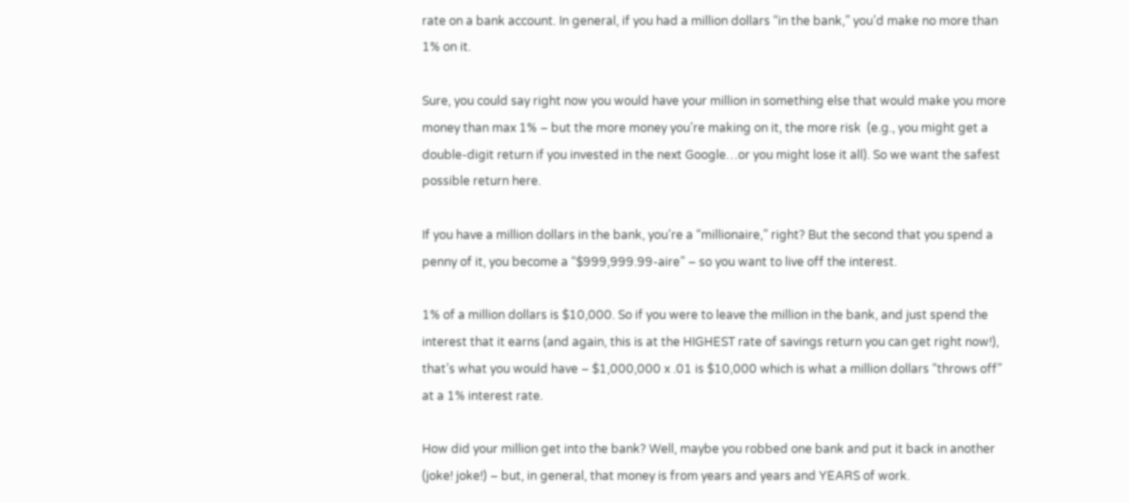rate on a bank account. In general, if you had a million dollars “in the bank,” you’d make no more than 1% on it.

Sure, you could say right now you would have your million in something else that would make you more money than max 1% – but the more money you’re making on it, the more risk  (e.g., you might get a double-digit return if you invested in the next Google…or you might lose it all). So we want the safest possible return here.

If you have a million dollars in the bank, you’re a “millionaire,” right? But the second that you spend a penny of it, you become a “$999,999.99-aire” – so you want to live off the interest.

1% of a million dollars is $10,000. So if you were to leave the million in the bank, and just spend the interest that it earns (and again, this is at the HIGHEST rate of savings return you can get right now!), that’s what you would have – $1,000,000 x .01 is $10,000 which is what a million dollars “throws off” at a 1% interest rate.

How did your million get into the bank? Well, maybe you robbed one bank and put it back in another (joke! joke!) – but, in general, that money is from years and years and YEARS of work.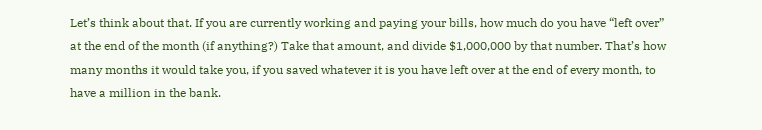Let’s think about that. If you are currently working and paying your bills, how much do you have “left over” at the end of the month (if anything?) Take that amount, and divide $1,000,000 by that number. That’s how many months it would take you, if you saved whatever it is you have left over at the end of every month, to have a million in the bank.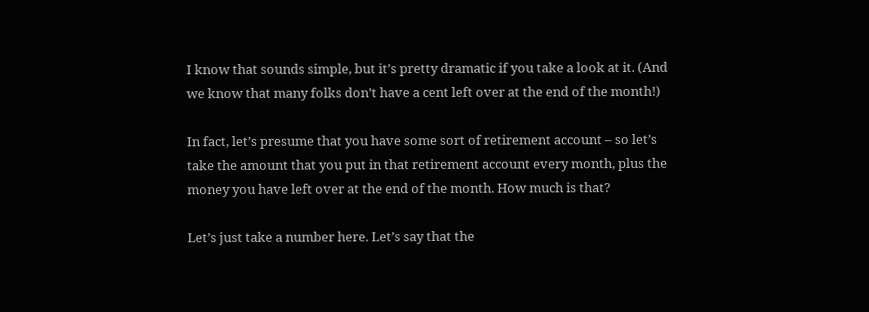I know that sounds simple, but it’s pretty dramatic if you take a look at it. (And we know that many folks don’t have a cent left over at the end of the month!)

In fact, let’s presume that you have some sort of retirement account – so let’s take the amount that you put in that retirement account every month, plus the money you have left over at the end of the month. How much is that?

Let’s just take a number here. Let’s say that the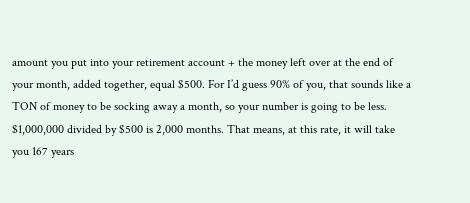amount you put into your retirement account + the money left over at the end of your month, added together, equal $500. For I’d guess 90% of you, that sounds like a TON of money to be socking away a month, so your number is going to be less. $1,000,000 divided by $500 is 2,000 months. That means, at this rate, it will take you 167 years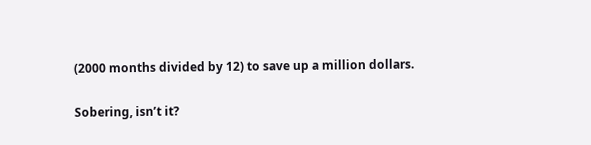(2000 months divided by 12) to save up a million dollars.

Sobering, isn’t it?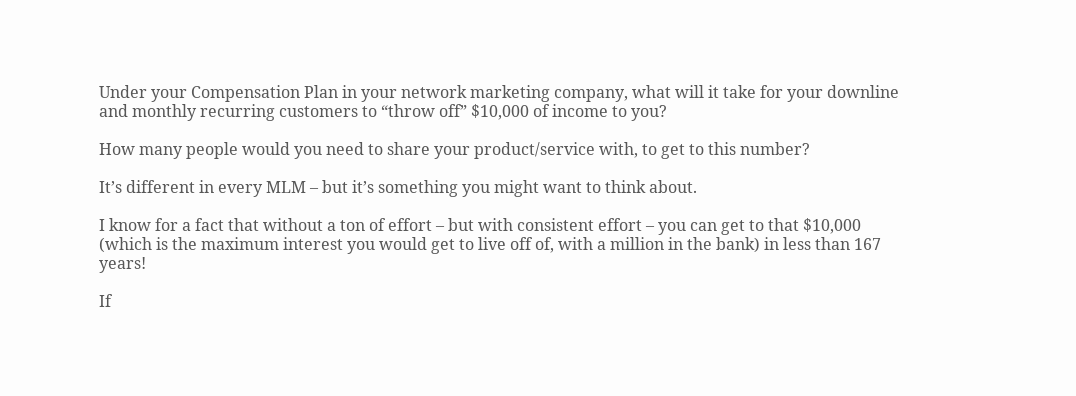Under your Compensation Plan in your network marketing company, what will it take for your downline and monthly recurring customers to “throw off” $10,000 of income to you?

How many people would you need to share your product/service with, to get to this number?

It’s different in every MLM – but it’s something you might want to think about.

I know for a fact that without a ton of effort – but with consistent effort – you can get to that $10,000 (which is the maximum interest you would get to live off of, with a million in the bank) in less than 167 years!

If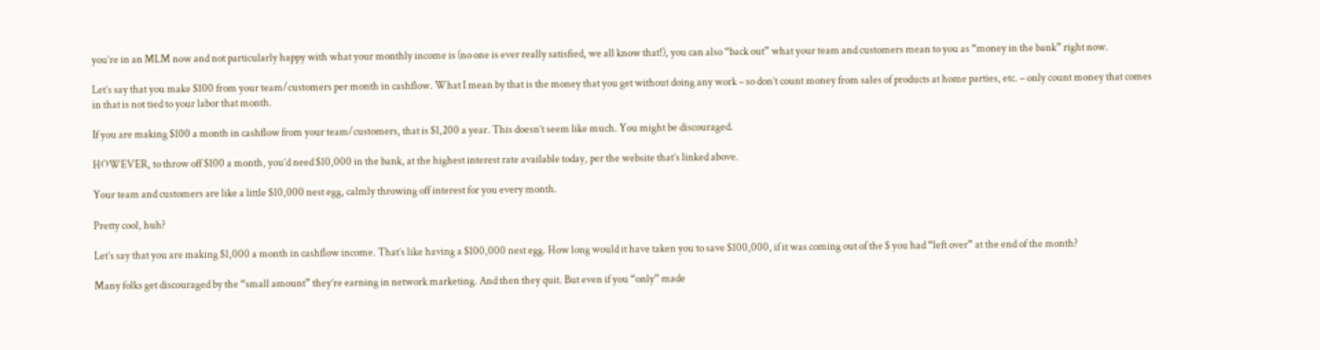you’re in an MLM now and not particularly happy with what your monthly income is (no one is ever really satisfied, we all know that!), you can also “back out” what your team and customers mean to you as “money in the bank” right now.

Let’s say that you make $100 from your team/customers per month in cashflow. What I mean by that is the money that you get without doing any work – so don’t count money from sales of products at home parties, etc. – only count money that comes in that is not tied to your labor that month.

If you are making $100 a month in cashflow from your team/customers, that is $1,200 a year. This doesn’t seem like much. You might be discouraged.

HOWEVER, to throw off $100 a month, you’d need $10,000 in the bank, at the highest interest rate available today, per the website that’s linked above.

Your team and customers are like a little $10,000 nest egg, calmly throwing off interest for you every month.

Pretty cool, huh?

Let’s say that you are making $1,000 a month in cashflow income. That’s like having a $100,000 nest egg. How long would it have taken you to save $100,000, if it was coming out of the $ you had “left over” at the end of the month?

Many folks get discouraged by the “small amount” they’re earning in network marketing. And then they quit. But even if you “only” made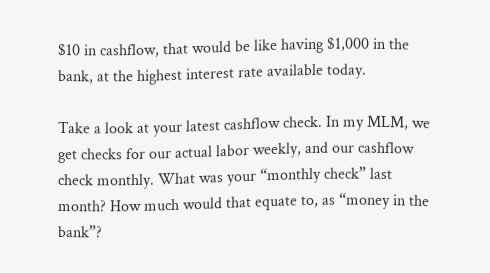$10 in cashflow, that would be like having $1,000 in the bank, at the highest interest rate available today.

Take a look at your latest cashflow check. In my MLM, we get checks for our actual labor weekly, and our cashflow check monthly. What was your “monthly check” last month? How much would that equate to, as “money in the bank”?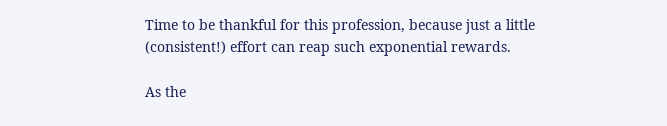Time to be thankful for this profession, because just a little (consistent!) effort can reap such exponential rewards.

As the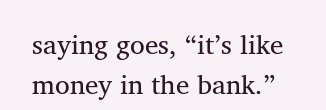saying goes, “it’s like money in the bank.”